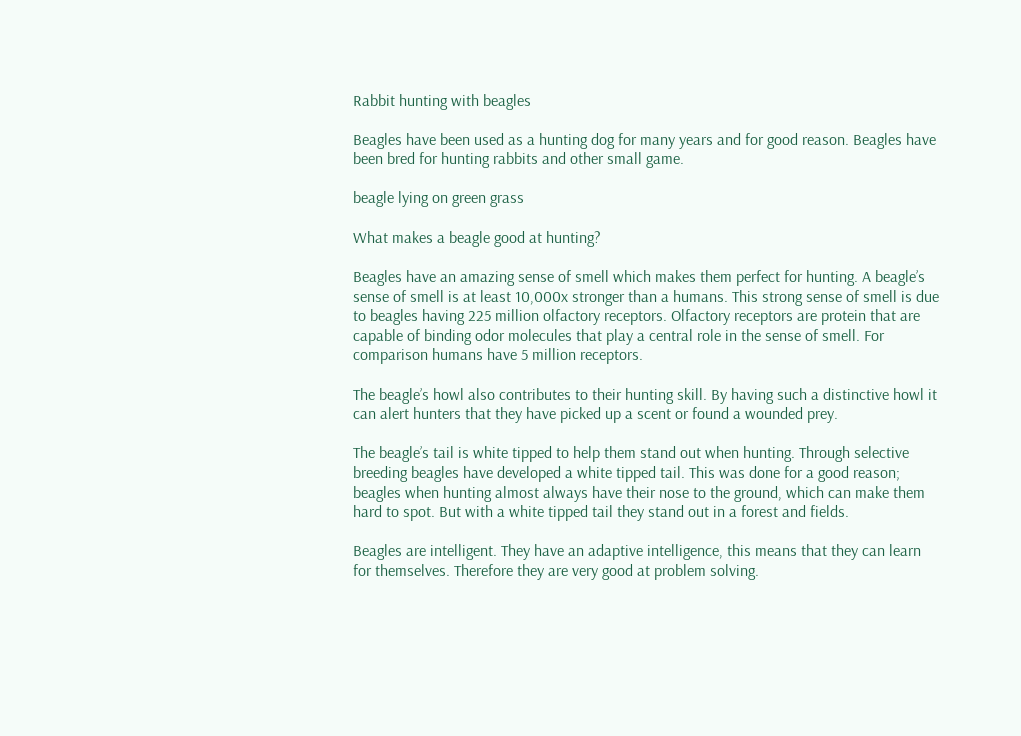Rabbit hunting with beagles

Beagles have been used as a hunting dog for many years and for good reason. Beagles have been bred for hunting rabbits and other small game.

beagle lying on green grass

What makes a beagle good at hunting?

Beagles have an amazing sense of smell which makes them perfect for hunting. A beagle’s sense of smell is at least 10,000x stronger than a humans. This strong sense of smell is due to beagles having 225 million olfactory receptors. Olfactory receptors are protein that are capable of binding odor molecules that play a central role in the sense of smell. For comparison humans have 5 million receptors.

The beagle’s howl also contributes to their hunting skill. By having such a distinctive howl it can alert hunters that they have picked up a scent or found a wounded prey.

The beagle’s tail is white tipped to help them stand out when hunting. Through selective breeding beagles have developed a white tipped tail. This was done for a good reason; beagles when hunting almost always have their nose to the ground, which can make them hard to spot. But with a white tipped tail they stand out in a forest and fields.

Beagles are intelligent. They have an adaptive intelligence, this means that they can learn for themselves. Therefore they are very good at problem solving.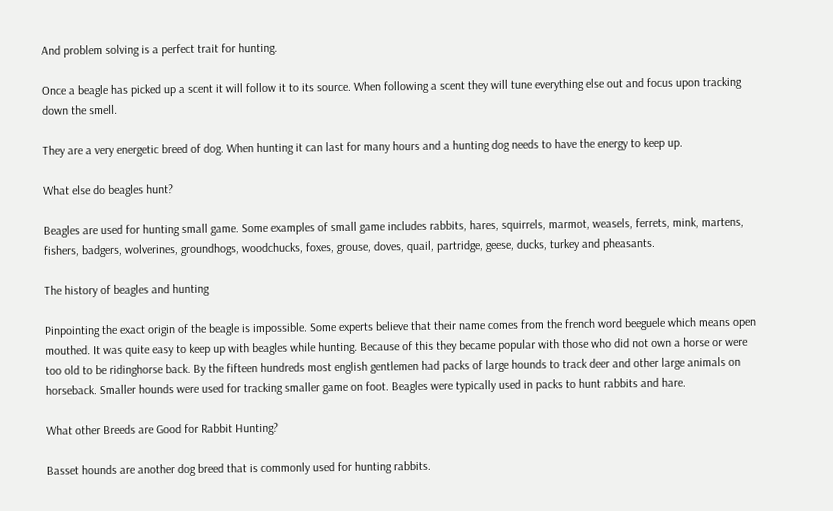And problem solving is a perfect trait for hunting.

Once a beagle has picked up a scent it will follow it to its source. When following a scent they will tune everything else out and focus upon tracking down the smell.

They are a very energetic breed of dog. When hunting it can last for many hours and a hunting dog needs to have the energy to keep up.

What else do beagles hunt?

Beagles are used for hunting small game. Some examples of small game includes rabbits, hares, squirrels, marmot, weasels, ferrets, mink, martens, fishers, badgers, wolverines, groundhogs, woodchucks, foxes, grouse, doves, quail, partridge, geese, ducks, turkey and pheasants.

The history of beagles and hunting

Pinpointing the exact origin of the beagle is impossible. Some experts believe that their name comes from the french word beeguele which means open mouthed. It was quite easy to keep up with beagles while hunting. Because of this they became popular with those who did not own a horse or were too old to be ridinghorse back. By the fifteen hundreds most english gentlemen had packs of large hounds to track deer and other large animals on horseback. Smaller hounds were used for tracking smaller game on foot. Beagles were typically used in packs to hunt rabbits and hare.

What other Breeds are Good for Rabbit Hunting?

Basset hounds are another dog breed that is commonly used for hunting rabbits.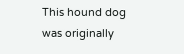This hound dog was originally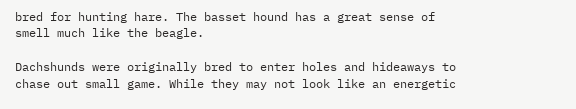bred for hunting hare. The basset hound has a great sense of smell much like the beagle.

Dachshunds were originally bred to enter holes and hideaways to chase out small game. While they may not look like an energetic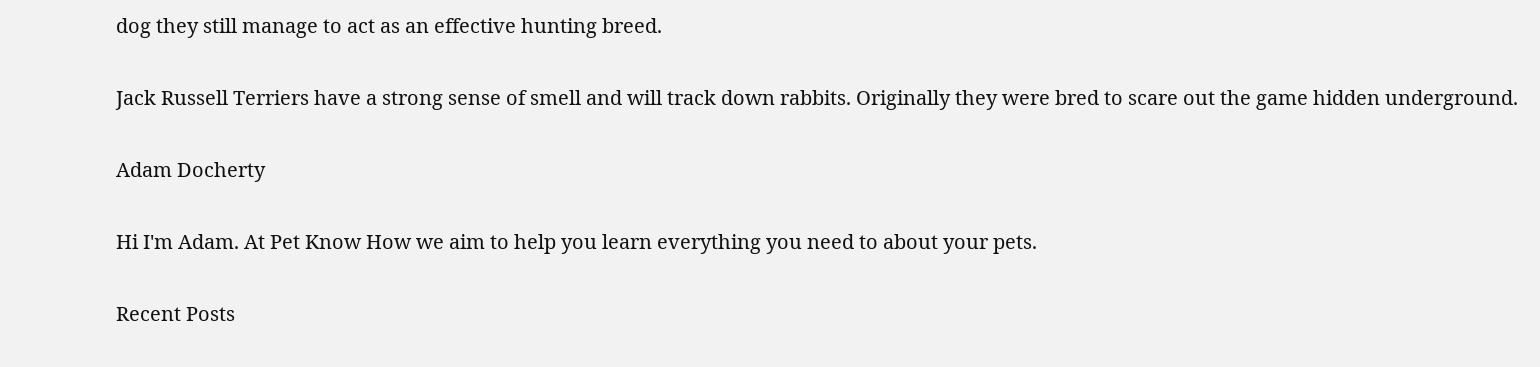dog they still manage to act as an effective hunting breed.

Jack Russell Terriers have a strong sense of smell and will track down rabbits. Originally they were bred to scare out the game hidden underground.

Adam Docherty

Hi I'm Adam. At Pet Know How we aim to help you learn everything you need to about your pets.

Recent Posts